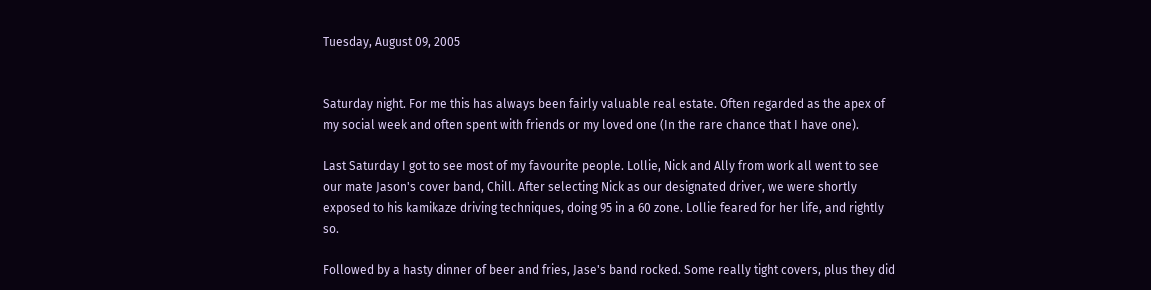Tuesday, August 09, 2005


Saturday night. For me this has always been fairly valuable real estate. Often regarded as the apex of my social week and often spent with friends or my loved one (In the rare chance that I have one).

Last Saturday I got to see most of my favourite people. Lollie, Nick and Ally from work all went to see our mate Jason's cover band, Chill. After selecting Nick as our designated driver, we were shortly exposed to his kamikaze driving techniques, doing 95 in a 60 zone. Lollie feared for her life, and rightly so.

Followed by a hasty dinner of beer and fries, Jase's band rocked. Some really tight covers, plus they did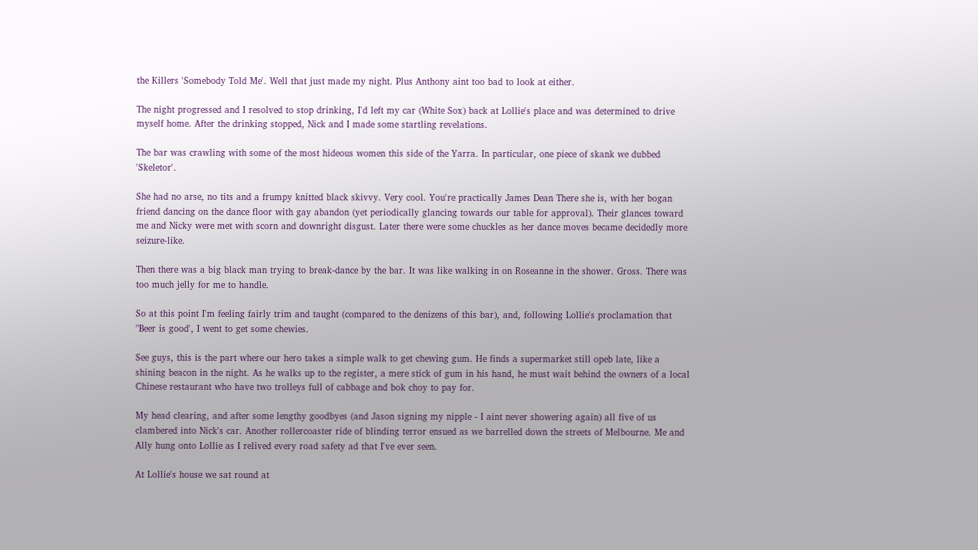the Killers 'Somebody Told Me'. Well that just made my night. Plus Anthony aint too bad to look at either.

The night progressed and I resolved to stop drinking, I'd left my car (White Sox) back at Lollie's place and was determined to drive myself home. After the drinking stopped, Nick and I made some startling revelations.

The bar was crawling with some of the most hideous women this side of the Yarra. In particular, one piece of skank we dubbed 'Skeletor'.

She had no arse, no tits and a frumpy knitted black skivvy. Very cool. You're practically James Dean There she is, with her bogan friend dancing on the dance floor with gay abandon (yet periodically glancing towards our table for approval). Their glances toward me and Nicky were met with scorn and downright disgust. Later there were some chuckles as her dance moves became decidedly more seizure-like.

Then there was a big black man trying to break-dance by the bar. It was like walking in on Roseanne in the shower. Gross. There was too much jelly for me to handle.

So at this point I'm feeling fairly trim and taught (compared to the denizens of this bar), and, following Lollie's proclamation that "Beer is good', I went to get some chewies.

See guys, this is the part where our hero takes a simple walk to get chewing gum. He finds a supermarket still opeb late, like a shining beacon in the night. As he walks up to the register, a mere stick of gum in his hand, he must wait behind the owners of a local Chinese restaurant who have two trolleys full of cabbage and bok choy to pay for.

My head clearing, and after some lengthy goodbyes (and Jason signing my nipple - I aint never showering again) all five of us clambered into Nick's car. Another rollercoaster ride of blinding terror ensued as we barrelled down the streets of Melbourne. Me and Ally hung onto Lollie as I relived every road safety ad that I've ever seen.

At Lollie's house we sat round at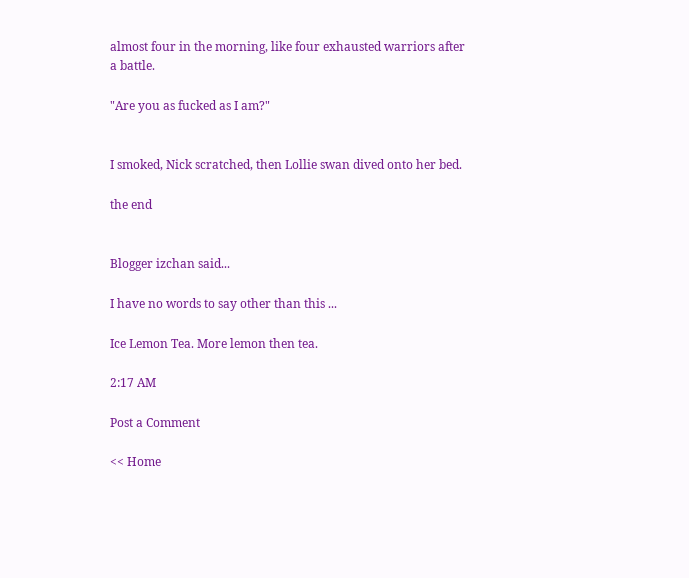almost four in the morning, like four exhausted warriors after a battle.

"Are you as fucked as I am?"


I smoked, Nick scratched, then Lollie swan dived onto her bed.

the end


Blogger izchan said...

I have no words to say other than this ...

Ice Lemon Tea. More lemon then tea.

2:17 AM

Post a Comment

<< Home